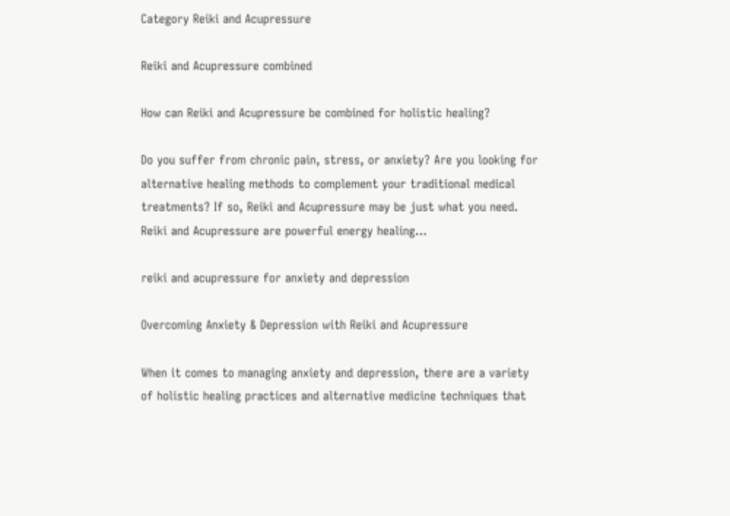Category Reiki and Acupressure

Reiki and Acupressure combined

How can Reiki and Acupressure be combined for holistic healing?

Do you suffer from chronic pain, stress, or anxiety? Are you looking for alternative healing methods to complement your traditional medical treatments? If so, Reiki and Acupressure may be just what you need. Reiki and Acupressure are powerful energy healing…

reiki and acupressure for anxiety and depression

Overcoming Anxiety & Depression with Reiki and Acupressure

When it comes to managing anxiety and depression, there are a variety of holistic healing practices and alternative medicine techniques that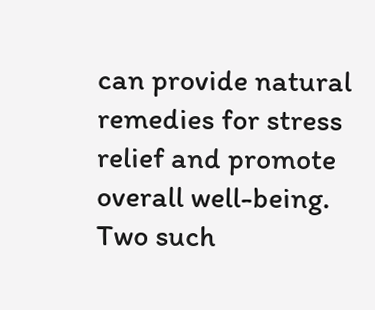can provide natural remedies for stress relief and promote overall well-being. Two such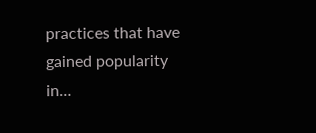practices that have gained popularity in…